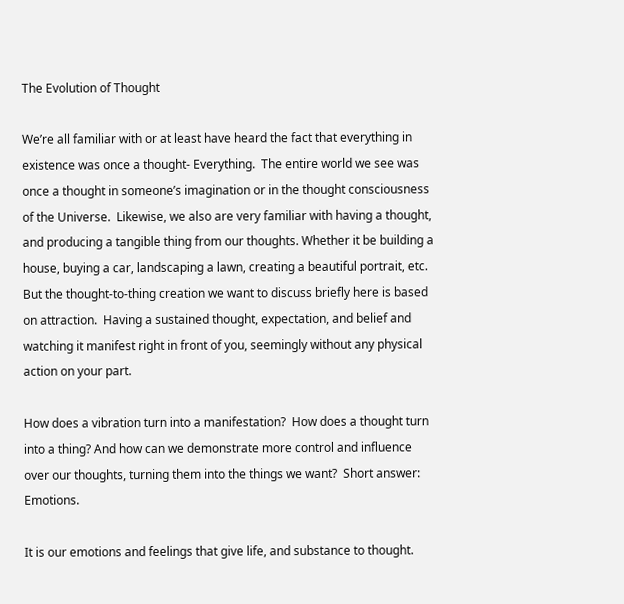The Evolution of Thought

We’re all familiar with or at least have heard the fact that everything in existence was once a thought- Everything.  The entire world we see was once a thought in someone’s imagination or in the thought consciousness of the Universe.  Likewise, we also are very familiar with having a thought, and producing a tangible thing from our thoughts. Whether it be building a house, buying a car, landscaping a lawn, creating a beautiful portrait, etc. But the thought-to-thing creation we want to discuss briefly here is based on attraction.  Having a sustained thought, expectation, and belief and watching it manifest right in front of you, seemingly without any physical action on your part.

How does a vibration turn into a manifestation?  How does a thought turn into a thing? And how can we demonstrate more control and influence over our thoughts, turning them into the things we want?  Short answer:  Emotions.

It is our emotions and feelings that give life, and substance to thought.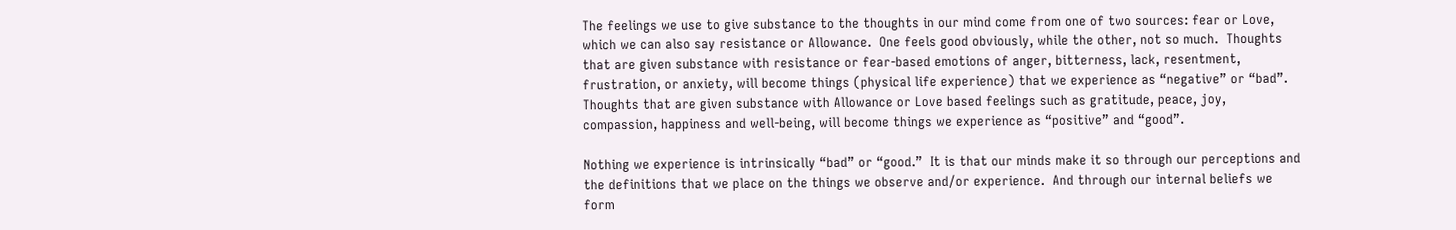The feelings we use to give substance to the thoughts in our mind come from one of two sources: fear or Love, which we can also say resistance or Allowance.  One feels good obviously, while the other, not so much.  Thoughts that are given substance with resistance or fear-based emotions of anger, bitterness, lack, resentment, frustration, or anxiety, will become things (physical life experience) that we experience as “negative” or “bad”.  Thoughts that are given substance with Allowance or Love based feelings such as gratitude, peace, joy, compassion, happiness and well-being, will become things we experience as “positive” and “good”.

Nothing we experience is intrinsically “bad” or “good.”  It is that our minds make it so through our perceptions and the definitions that we place on the things we observe and/or experience.  And through our internal beliefs we form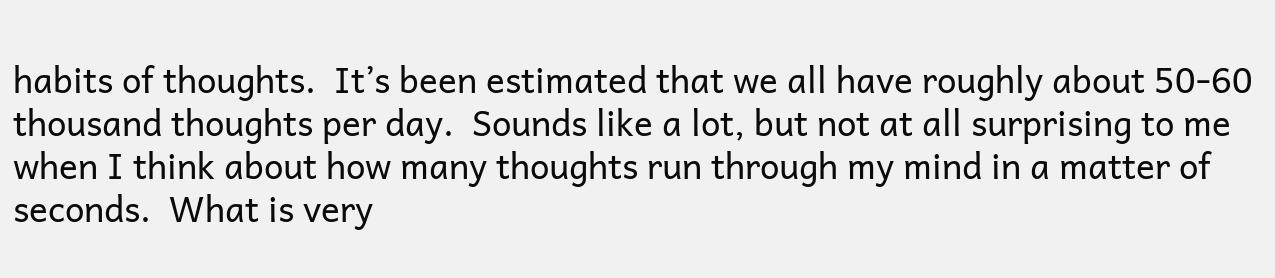habits of thoughts.  It’s been estimated that we all have roughly about 50-60 thousand thoughts per day.  Sounds like a lot, but not at all surprising to me when I think about how many thoughts run through my mind in a matter of seconds.  What is very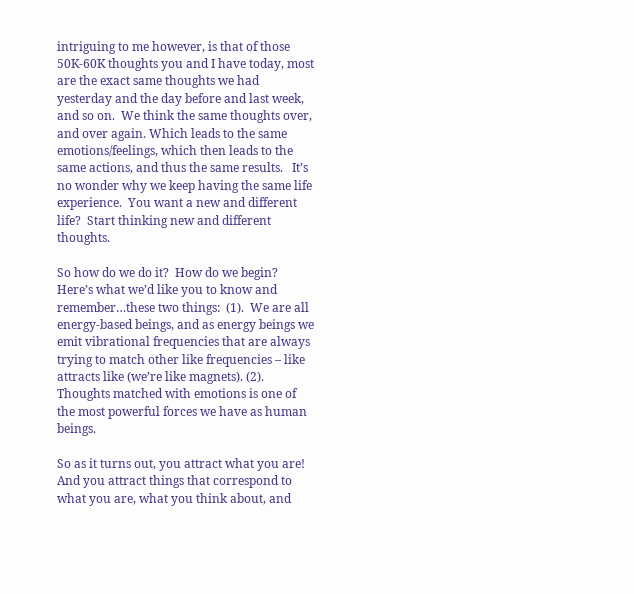intriguing to me however, is that of those 50K-60K thoughts you and I have today, most are the exact same thoughts we had yesterday and the day before and last week, and so on.  We think the same thoughts over, and over again. Which leads to the same emotions/feelings, which then leads to the same actions, and thus the same results.   It’s no wonder why we keep having the same life experience.  You want a new and different life?  Start thinking new and different thoughts.

So how do we do it?  How do we begin? Here’s what we’d like you to know and remember…these two things:  (1).  We are all energy-based beings, and as energy beings we emit vibrational frequencies that are always trying to match other like frequencies – like attracts like (we’re like magnets). (2). Thoughts matched with emotions is one of the most powerful forces we have as human beings.

So as it turns out, you attract what you are!  And you attract things that correspond to what you are, what you think about, and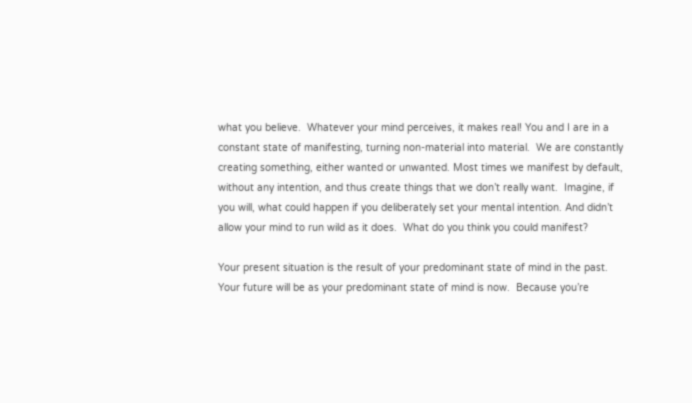what you believe.  Whatever your mind perceives, it makes real! You and I are in a constant state of manifesting, turning non-material into material.  We are constantly creating something, either wanted or unwanted. Most times we manifest by default, without any intention, and thus create things that we don’t really want.  Imagine, if you will, what could happen if you deliberately set your mental intention. And didn’t allow your mind to run wild as it does.  What do you think you could manifest?

Your present situation is the result of your predominant state of mind in the past. Your future will be as your predominant state of mind is now.  Because you’re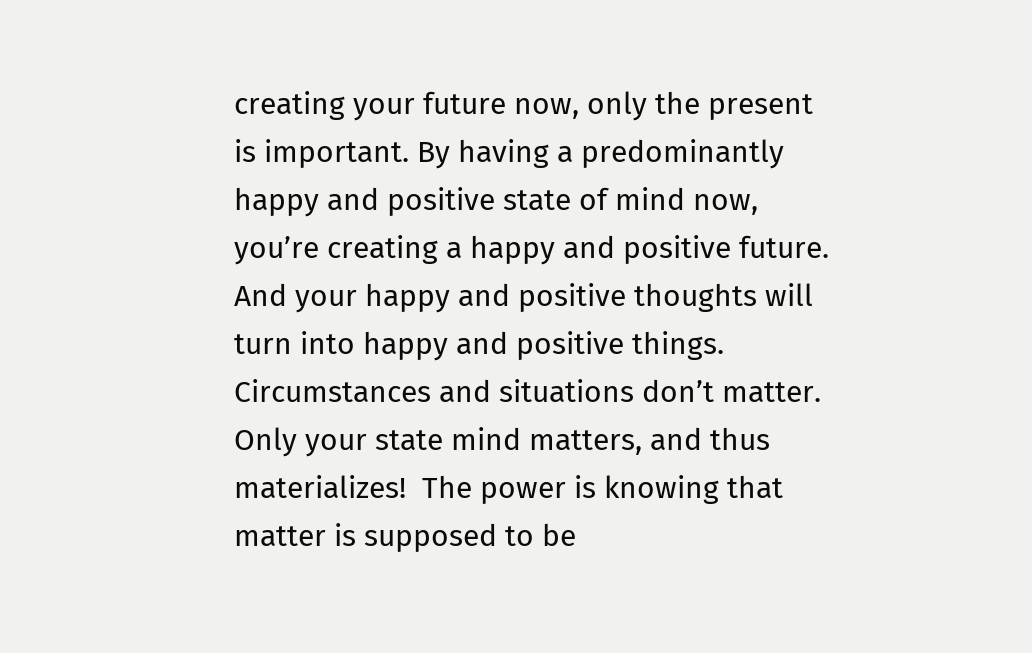creating your future now, only the present is important. By having a predominantly happy and positive state of mind now, you’re creating a happy and positive future.  And your happy and positive thoughts will turn into happy and positive things.  Circumstances and situations don’t matter.  Only your state mind matters, and thus materializes!  The power is knowing that matter is supposed to be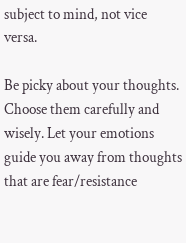subject to mind, not vice versa.

Be picky about your thoughts.  Choose them carefully and wisely. Let your emotions guide you away from thoughts that are fear/resistance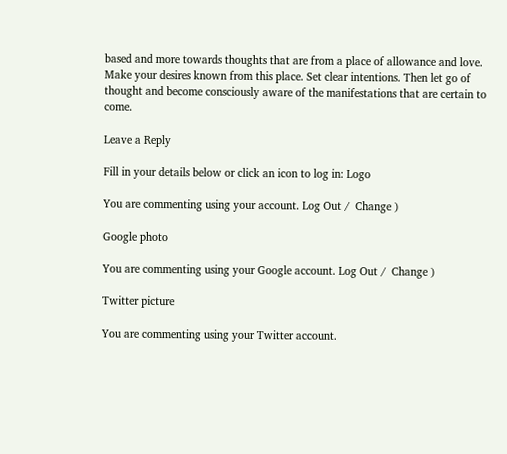based and more towards thoughts that are from a place of allowance and love.  Make your desires known from this place. Set clear intentions. Then let go of thought and become consciously aware of the manifestations that are certain to come.

Leave a Reply

Fill in your details below or click an icon to log in: Logo

You are commenting using your account. Log Out /  Change )

Google photo

You are commenting using your Google account. Log Out /  Change )

Twitter picture

You are commenting using your Twitter account.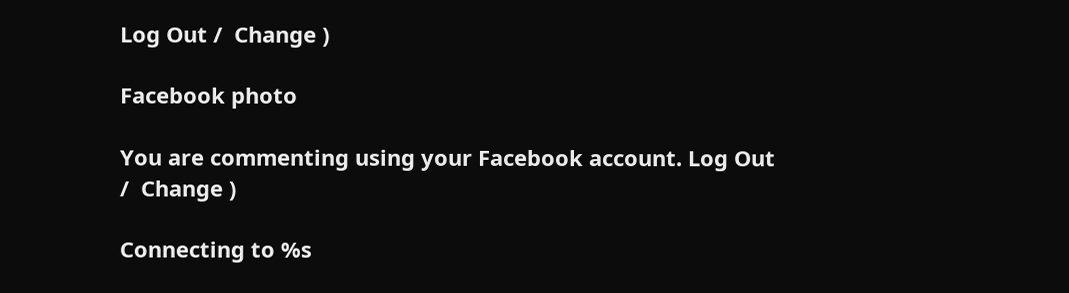Log Out /  Change )

Facebook photo

You are commenting using your Facebook account. Log Out /  Change )

Connecting to %s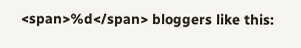<span>%d</span> bloggers like this: